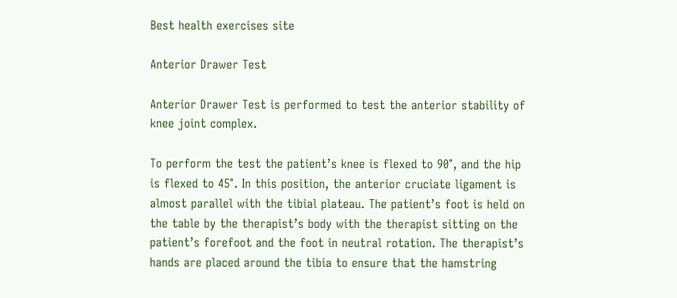Best health exercises site

Anterior Drawer Test

Anterior Drawer Test is performed to test the anterior stability of knee joint complex.

To perform the test the patient’s knee is flexed to 90°, and the hip is flexed to 45°. In this position, the anterior cruciate ligament is almost parallel with the tibial plateau. The patient’s foot is held on the table by the therapist’s body with the therapist sitting on the patient’s forefoot and the foot in neutral rotation. The therapist’s hands are placed around the tibia to ensure that the hamstring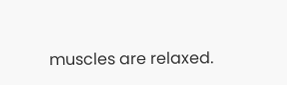muscles are relaxed.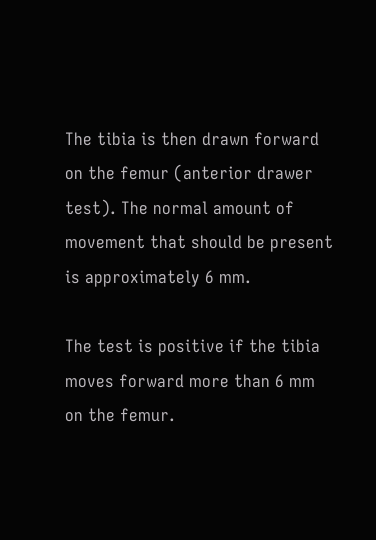The tibia is then drawn forward on the femur (anterior drawer test). The normal amount of movement that should be present is approximately 6 mm.

The test is positive if the tibia moves forward more than 6 mm on the femur.